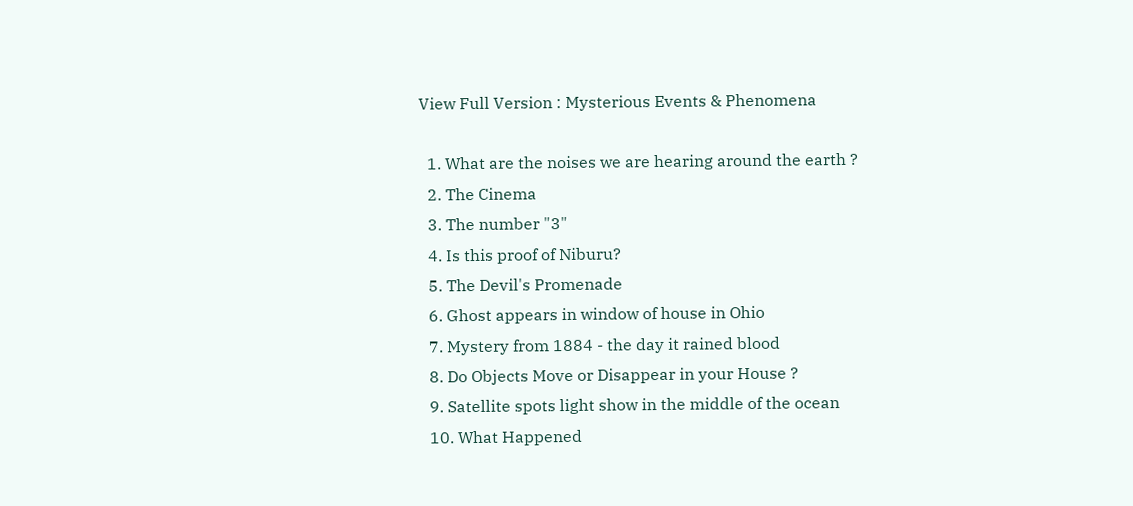View Full Version : Mysterious Events & Phenomena

  1. What are the noises we are hearing around the earth ?
  2. The Cinema
  3. The number "3"
  4. Is this proof of Niburu?
  5. The Devil's Promenade
  6. Ghost appears in window of house in Ohio
  7. Mystery from 1884 - the day it rained blood
  8. Do Objects Move or Disappear in your House ?
  9. Satellite spots light show in the middle of the ocean
  10. What Happened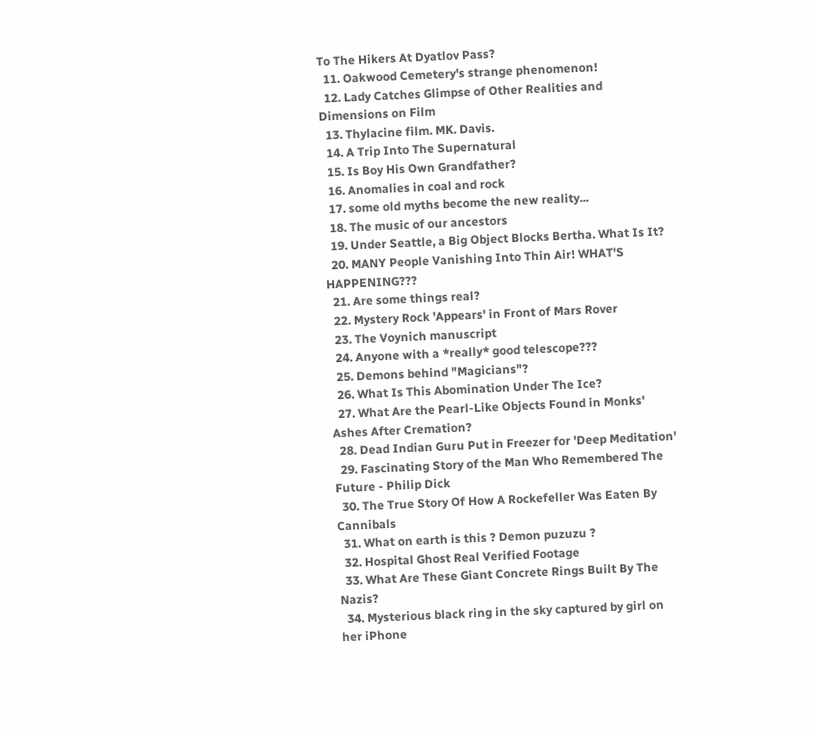To The Hikers At Dyatlov Pass?
  11. Oakwood Cemetery's strange phenomenon!
  12. Lady Catches Glimpse of Other Realities and Dimensions on Film
  13. Thylacine film. MK. Davis.
  14. A Trip Into The Supernatural
  15. Is Boy His Own Grandfather?
  16. Anomalies in coal and rock
  17. some old myths become the new reality...
  18. The music of our ancestors
  19. Under Seattle, a Big Object Blocks Bertha. What Is It?
  20. MANY People Vanishing Into Thin Air! WHAT'S HAPPENING???
  21. Are some things real?
  22. Mystery Rock 'Appears' in Front of Mars Rover
  23. The Voynich manuscript
  24. Anyone with a *really* good telescope???
  25. Demons behind "Magicians"?
  26. What Is This Abomination Under The Ice?
  27. What Are the Pearl-Like Objects Found in Monks' Ashes After Cremation?
  28. Dead Indian Guru Put in Freezer for 'Deep Meditation'
  29. Fascinating Story of the Man Who Remembered The Future - Philip Dick
  30. The True Story Of How A Rockefeller Was Eaten By Cannibals
  31. What on earth is this ? Demon puzuzu ?
  32. Hospital Ghost Real Verified Footage
  33. What Are These Giant Concrete Rings Built By The Nazis?
  34. Mysterious black ring in the sky captured by girl on her iPhone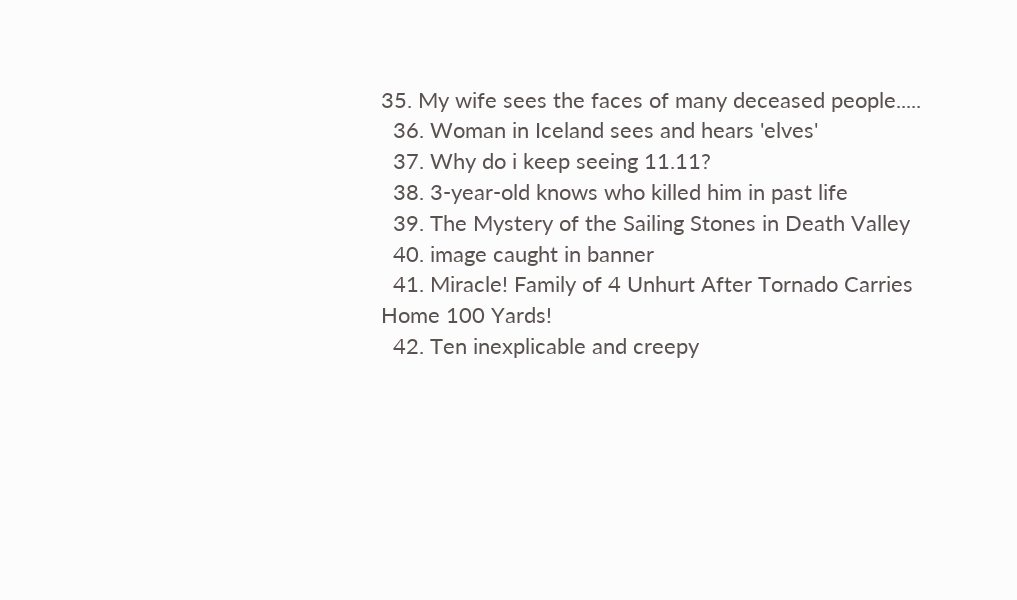35. My wife sees the faces of many deceased people.....
  36. Woman in Iceland sees and hears 'elves'
  37. Why do i keep seeing 11.11?
  38. 3-year-old knows who killed him in past life
  39. The Mystery of the Sailing Stones in Death Valley
  40. image caught in banner
  41. Miracle! Family of 4 Unhurt After Tornado Carries Home 100 Yards!
  42. Ten inexplicable and creepy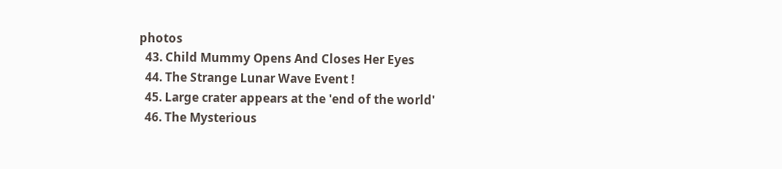photos
  43. Child Mummy Opens And Closes Her Eyes
  44. The Strange Lunar Wave Event !
  45. Large crater appears at the 'end of the world'
  46. The Mysterious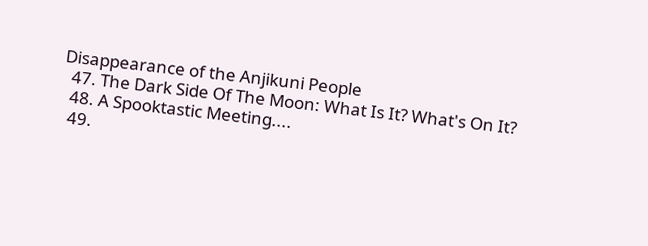Disappearance of the Anjikuni People
  47. The Dark Side Of The Moon: What Is It? What's On It?
  48. A Spooktastic Meeting....
  49.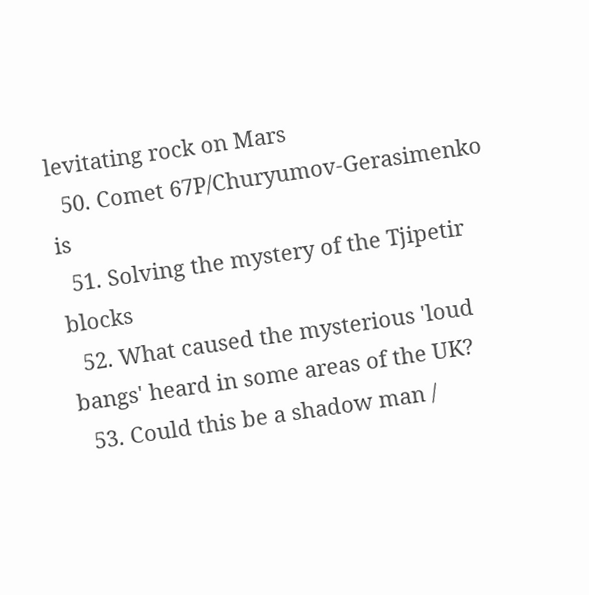levitating rock on Mars
  50. Comet 67P/Churyumov-Gerasimenko is
  51. Solving the mystery of the Tjipetir blocks
  52. What caused the mysterious 'loud bangs' heard in some areas of the UK?
  53. Could this be a shadow man /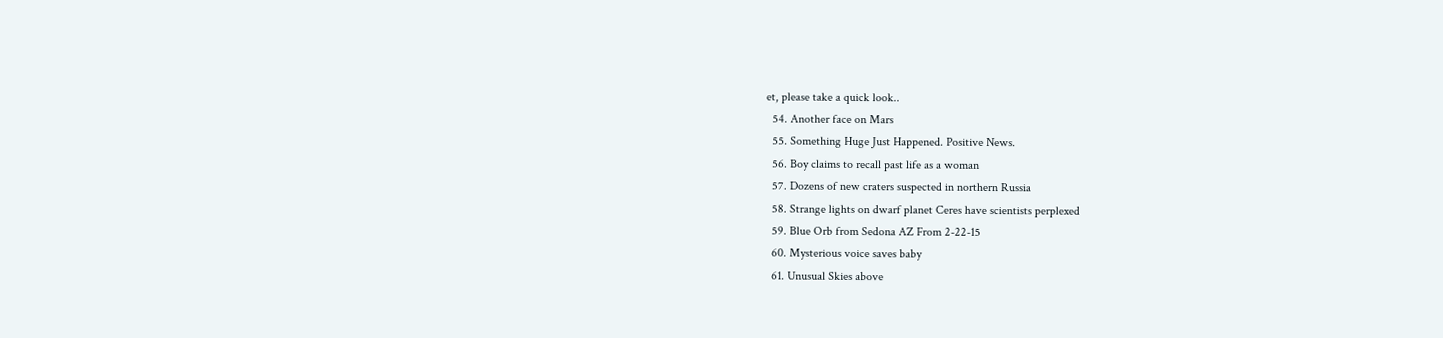et, please take a quick look..
  54. Another face on Mars
  55. Something Huge Just Happened. Positive News.
  56. Boy claims to recall past life as a woman
  57. Dozens of new craters suspected in northern Russia
  58. Strange lights on dwarf planet Ceres have scientists perplexed
  59. Blue Orb from Sedona AZ From 2-22-15
  60. Mysterious voice saves baby
  61. Unusual Skies above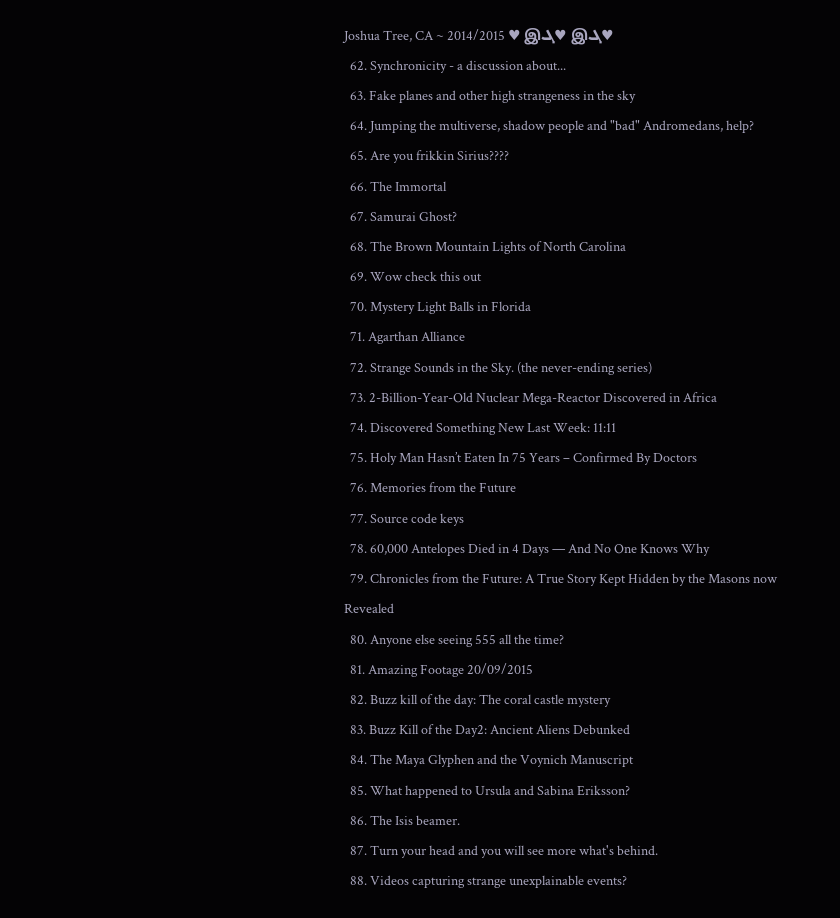Joshua Tree, CA ~ 2014/2015 ♥ இܓ♥ இܓ♥
  62. Synchronicity - a discussion about...
  63. Fake planes and other high strangeness in the sky
  64. Jumping the multiverse, shadow people and "bad" Andromedans, help?
  65. Are you frikkin Sirius????
  66. The Immortal
  67. Samurai Ghost?
  68. The Brown Mountain Lights of North Carolina
  69. Wow check this out
  70. Mystery Light Balls in Florida
  71. Agarthan Alliance
  72. Strange Sounds in the Sky. (the never-ending series)
  73. 2-Billion-Year-Old Nuclear Mega-Reactor Discovered in Africa
  74. Discovered Something New Last Week: 11:11
  75. Holy Man Hasn’t Eaten In 75 Years – Confirmed By Doctors
  76. Memories from the Future
  77. Source code keys
  78. 60,000 Antelopes Died in 4 Days — And No One Knows Why
  79. Chronicles from the Future: A True Story Kept Hidden by the Masons now Revealed
  80. Anyone else seeing 555 all the time?
  81. Amazing Footage 20/09/2015
  82. Buzz kill of the day: The coral castle mystery
  83. Buzz Kill of the Day2: Ancient Aliens Debunked
  84. The Maya Glyphen and the Voynich Manuscript
  85. What happened to Ursula and Sabina Eriksson?
  86. The Isis beamer.
  87. Turn your head and you will see more what's behind.
  88. Videos capturing strange unexplainable events?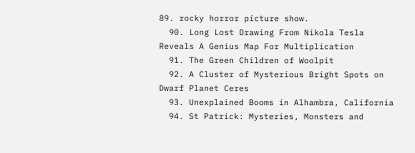89. rocky horror picture show.
  90. Long Lost Drawing From Nikola Tesla Reveals A Genius Map For Multiplication
  91. The Green Children of Woolpit
  92. A Cluster of Mysterious Bright Spots on Dwarf Planet Ceres
  93. Unexplained Booms in Alhambra, California
  94. St Patrick: Mysteries, Monsters and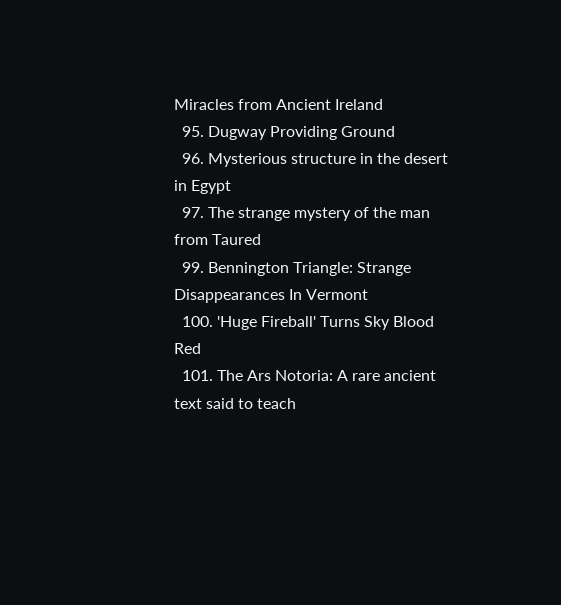Miracles from Ancient Ireland
  95. Dugway Providing Ground
  96. Mysterious structure in the desert in Egypt
  97. The strange mystery of the man from Taured
  99. Bennington Triangle: Strange Disappearances In Vermont
  100. 'Huge Fireball' Turns Sky Blood Red
  101. The Ars Notoria: A rare ancient text said to teach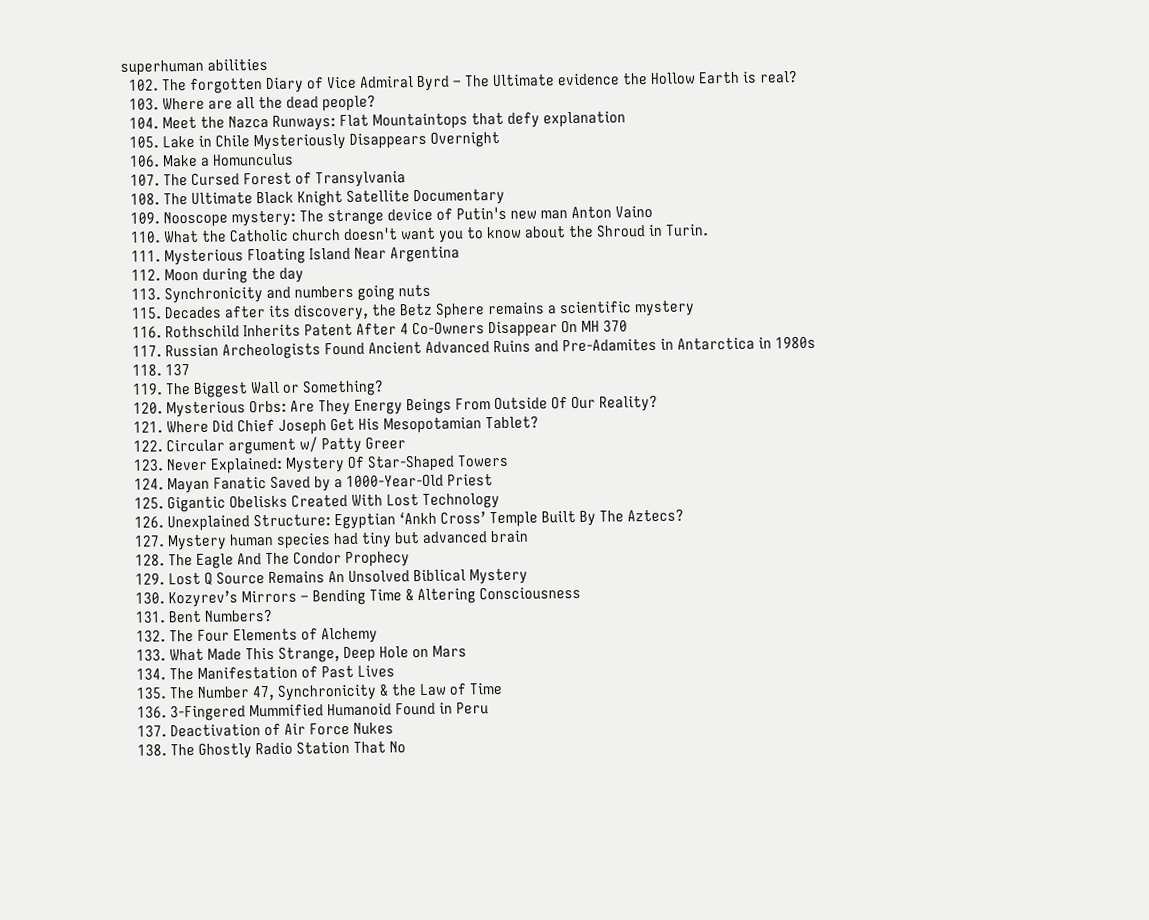superhuman abilities
  102. The forgotten Diary of Vice Admiral Byrd – The Ultimate evidence the Hollow Earth is real?
  103. Where are all the dead people?
  104. Meet the Nazca Runways: Flat Mountaintops that defy explanation
  105. Lake in Chile Mysteriously Disappears Overnight
  106. Make a Homunculus
  107. The Cursed Forest of Transylvania
  108. The Ultimate Black Knight Satellite Documentary
  109. Nooscope mystery: The strange device of Putin's new man Anton Vaino
  110. What the Catholic church doesn't want you to know about the Shroud in Turin.
  111. Mysterious Floating Island Near Argentina
  112. Moon during the day
  113. Synchronicity and numbers going nuts
  115. Decades after its discovery, the Betz Sphere remains a scientific mystery
  116. Rothschild Inherits Patent After 4 Co-Owners Disappear On MH 370
  117. Russian Archeologists Found Ancient Advanced Ruins and Pre-Adamites in Antarctica in 1980s
  118. 137
  119. The Biggest Wall or Something?
  120. Mysterious Orbs: Are They Energy Beings From Outside Of Our Reality?
  121. Where Did Chief Joseph Get His Mesopotamian Tablet?
  122. Circular argument w/ Patty Greer
  123. Never Explained: Mystery Of Star-Shaped Towers
  124. Mayan Fanatic Saved by a 1000-Year-Old Priest
  125. Gigantic Obelisks Created With Lost Technology
  126. Unexplained Structure: Egyptian ‘Ankh Cross’ Temple Built By The Aztecs?
  127. Mystery human species had tiny but advanced brain
  128. The Eagle And The Condor Prophecy
  129. Lost Q Source Remains An Unsolved Biblical Mystery
  130. Kozyrev’s Mirrors – Bending Time & Altering Consciousness
  131. Bent Numbers?
  132. The Four Elements of Alchemy
  133. What Made This Strange, Deep Hole on Mars
  134. The Manifestation of Past Lives
  135. The Number 47, Synchronicity & the Law of Time
  136. 3-Fingered Mummified Humanoid Found in Peru
  137. Deactivation of Air Force Nukes
  138. The Ghostly Radio Station That No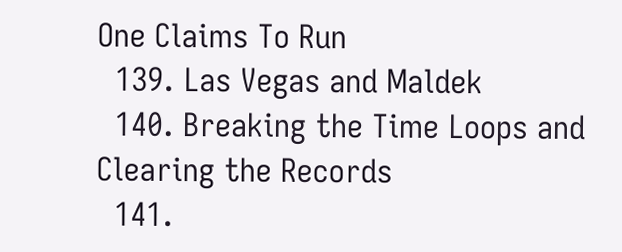One Claims To Run
  139. Las Vegas and Maldek
  140. Breaking the Time Loops and Clearing the Records
  141.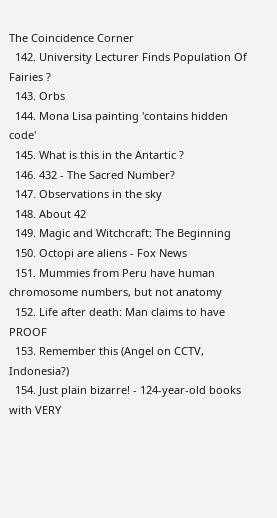The Coincidence Corner
  142. University Lecturer Finds Population Of Fairies ?
  143. Orbs
  144. Mona Lisa painting 'contains hidden code'
  145. What is this in the Antartic ?
  146. 432 - The Sacred Number?
  147. Observations in the sky
  148. About 42
  149. Magic and Witchcraft: The Beginning
  150. Octopi are aliens - Fox News
  151. Mummies from Peru have human chromosome numbers, but not anatomy
  152. Life after death: Man claims to have PROOF
  153. Remember this (Angel on CCTV, Indonesia?)
  154. Just plain bizarre! - 124-year-old books with VERY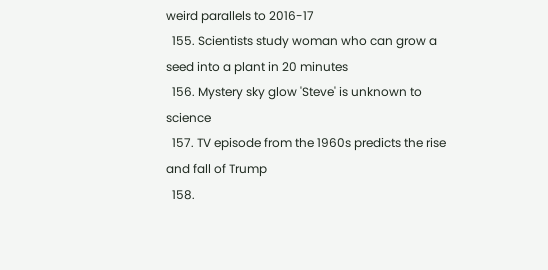weird parallels to 2016-17
  155. Scientists study woman who can grow a seed into a plant in 20 minutes
  156. Mystery sky glow 'Steve' is unknown to science
  157. TV episode from the 1960s predicts the rise and fall of Trump
  158.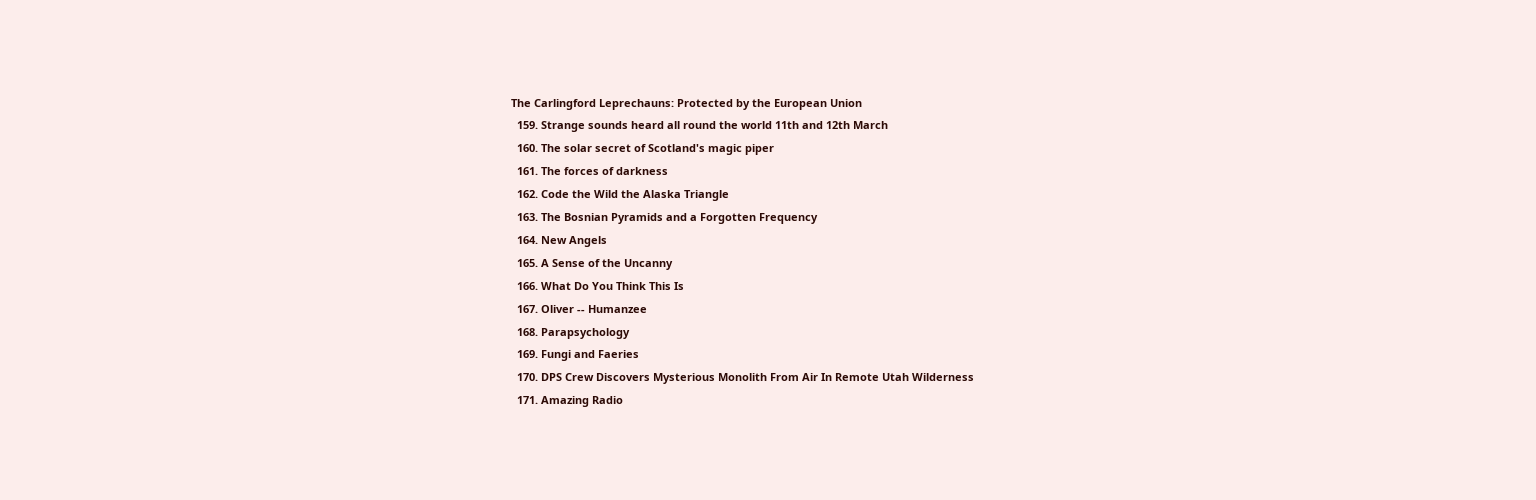The Carlingford Leprechauns: Protected by the European Union
  159. Strange sounds heard all round the world 11th and 12th March
  160. The solar secret of Scotland's magic piper
  161. The forces of darkness
  162. Code the Wild the Alaska Triangle
  163. The Bosnian Pyramids and a Forgotten Frequency
  164. New Angels
  165. A Sense of the Uncanny
  166. What Do You Think This Is
  167. Oliver -- Humanzee
  168. Parapsychology
  169. Fungi and Faeries
  170. DPS Crew Discovers Mysterious Monolith From Air In Remote Utah Wilderness
  171. Amazing Radio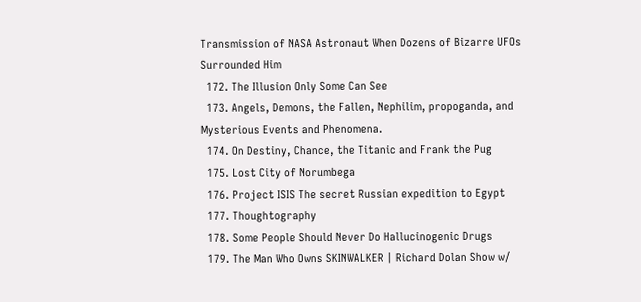Transmission of NASA Astronaut When Dozens of Bizarre UFOs Surrounded Him
  172. The Illusion Only Some Can See
  173. Angels, Demons, the Fallen, Nephilim, propoganda, and Mysterious Events and Phenomena.
  174. On Destiny, Chance, the Titanic and Frank the Pug
  175. Lost City of Norumbega
  176. Project ISIS The secret Russian expedition to Egypt
  177. Thoughtography
  178. Some People Should Never Do Hallucinogenic Drugs
  179. The Man Who Owns SKINWALKER | Richard Dolan Show w/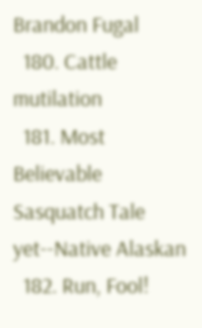Brandon Fugal
  180. Cattle mutilation
  181. Most Believable Sasquatch Tale yet--Native Alaskan
  182. Run, Fool!